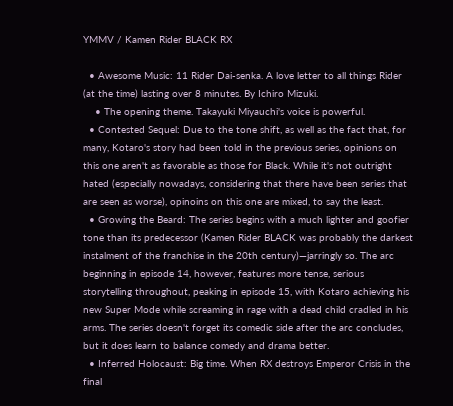YMMV / Kamen Rider BLACK RX

  • Awesome Music: 11 Rider Dai-senka. A love letter to all things Rider (at the time) lasting over 8 minutes. By Ichiro Mizuki.
    • The opening theme. Takayuki Miyauchi's voice is powerful.
  • Contested Sequel: Due to the tone shift, as well as the fact that, for many, Kotaro's story had been told in the previous series, opinions on this one aren't as favorable as those for Black. While it's not outright hated (especially nowadays, considering that there have been series that are seen as worse), opinoins on this one are mixed, to say the least.
  • Growing the Beard: The series begins with a much lighter and goofier tone than its predecessor (Kamen Rider BLACK was probably the darkest instalment of the franchise in the 20th century)—jarringly so. The arc beginning in episode 14, however, features more tense, serious storytelling throughout, peaking in episode 15, with Kotaro achieving his new Super Mode while screaming in rage with a dead child cradled in his arms. The series doesn't forget its comedic side after the arc concludes, but it does learn to balance comedy and drama better.
  • Inferred Holocaust: Big time. When RX destroys Emperor Crisis in the final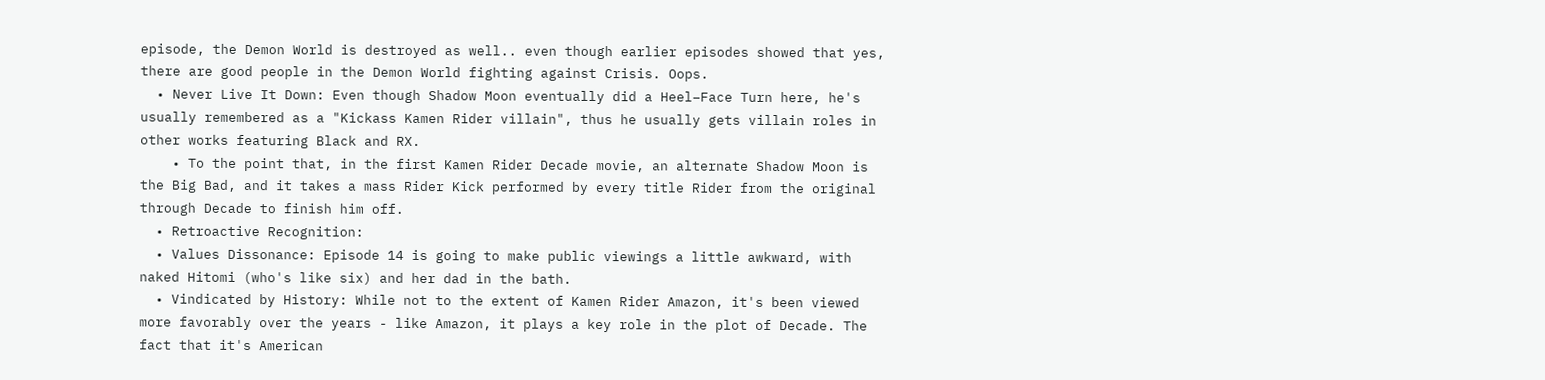episode, the Demon World is destroyed as well.. even though earlier episodes showed that yes, there are good people in the Demon World fighting against Crisis. Oops.
  • Never Live It Down: Even though Shadow Moon eventually did a Heel–Face Turn here, he's usually remembered as a "Kickass Kamen Rider villain", thus he usually gets villain roles in other works featuring Black and RX.
    • To the point that, in the first Kamen Rider Decade movie, an alternate Shadow Moon is the Big Bad, and it takes a mass Rider Kick performed by every title Rider from the original through Decade to finish him off.
  • Retroactive Recognition:
  • Values Dissonance: Episode 14 is going to make public viewings a little awkward, with naked Hitomi (who's like six) and her dad in the bath.
  • Vindicated by History: While not to the extent of Kamen Rider Amazon, it's been viewed more favorably over the years - like Amazon, it plays a key role in the plot of Decade. The fact that it's American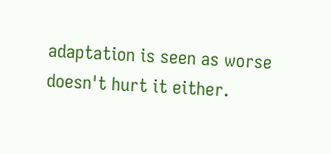adaptation is seen as worse doesn't hurt it either.